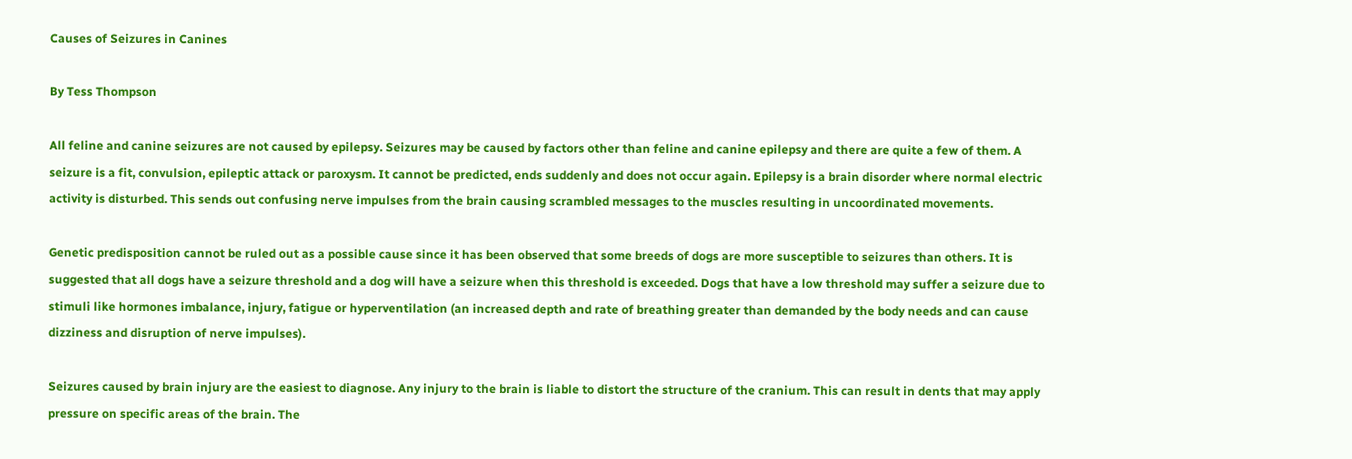Causes of Seizures in Canines

By Tess Thompson

All feline and canine seizures are not caused by epilepsy. Seizures may be caused by factors other than feline and canine epilepsy and there are quite a few of them. A seizure is a fit, convulsion, epileptic attack or paroxysm. It cannot be predicted, ends suddenly and does not occur again. Epilepsy is a brain disorder where normal electric activity is disturbed. This sends out confusing nerve impulses from the brain causing scrambled messages to the muscles resulting in uncoordinated movements.

Genetic predisposition cannot be ruled out as a possible cause since it has been observed that some breeds of dogs are more susceptible to seizures than others. It is suggested that all dogs have a seizure threshold and a dog will have a seizure when this threshold is exceeded. Dogs that have a low threshold may suffer a seizure due to stimuli like hormones imbalance, injury, fatigue or hyperventilation (an increased depth and rate of breathing greater than demanded by the body needs and can cause dizziness and disruption of nerve impulses).

Seizures caused by brain injury are the easiest to diagnose. Any injury to the brain is liable to distort the structure of the cranium. This can result in dents that may apply pressure on specific areas of the brain. The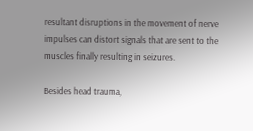resultant disruptions in the movement of nerve impulses can distort signals that are sent to the muscles finally resulting in seizures.

Besides head trauma,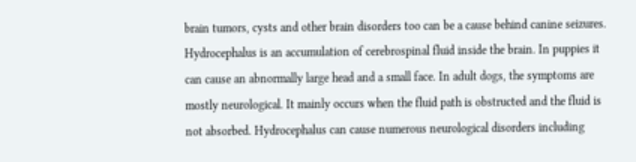brain tumors, cysts and other brain disorders too can be a cause behind canine seizures. Hydrocephalus is an accumulation of cerebrospinal fluid inside the brain. In puppies it can cause an abnormally large head and a small face. In adult dogs, the symptoms are mostly neurological. It mainly occurs when the fluid path is obstructed and the fluid is not absorbed. Hydrocephalus can cause numerous neurological disorders including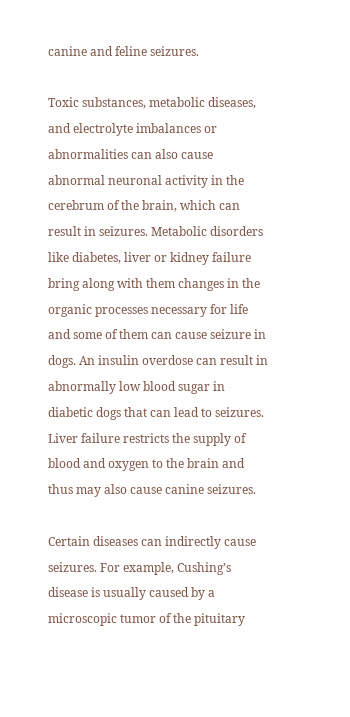canine and feline seizures.

Toxic substances, metabolic diseases, and electrolyte imbalances or abnormalities can also cause abnormal neuronal activity in the cerebrum of the brain, which can result in seizures. Metabolic disorders like diabetes, liver or kidney failure bring along with them changes in the organic processes necessary for life and some of them can cause seizure in dogs. An insulin overdose can result in abnormally low blood sugar in diabetic dogs that can lead to seizures. Liver failure restricts the supply of blood and oxygen to the brain and thus may also cause canine seizures.

Certain diseases can indirectly cause seizures. For example, Cushing’s disease is usually caused by a microscopic tumor of the pituitary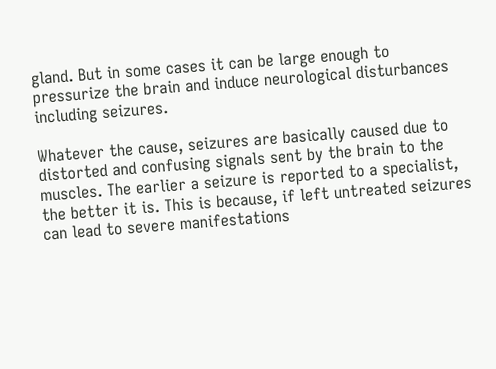gland. But in some cases it can be large enough to pressurize the brain and induce neurological disturbances including seizures.

Whatever the cause, seizures are basically caused due to distorted and confusing signals sent by the brain to the muscles. The earlier a seizure is reported to a specialist, the better it is. This is because, if left untreated seizures can lead to severe manifestations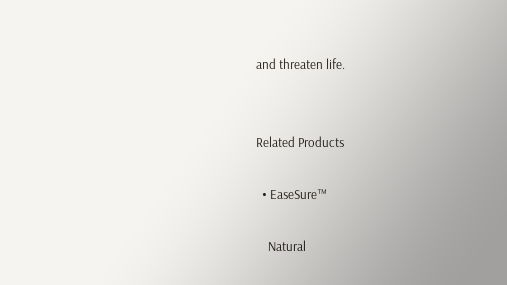and threaten life.


Related Products

  • EaseSure™

    Natural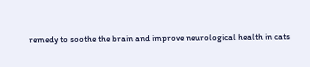remedy to soothe the brain and improve neurological health in cats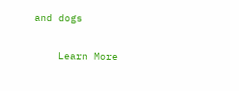and dogs

    Learn More